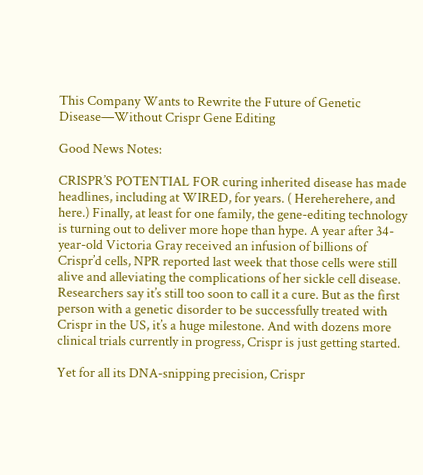This Company Wants to Rewrite the Future of Genetic Disease—Without Crispr Gene Editing

Good News Notes:

CRISPR’S POTENTIAL FOR curing inherited disease has made headlines, including at WIRED, for years. ( Hereherehere, and here.) Finally, at least for one family, the gene-editing technology is turning out to deliver more hope than hype. A year after 34-year-old Victoria Gray received an infusion of billions of Crispr’d cells, NPR reported last week that those cells were still alive and alleviating the complications of her sickle cell disease. Researchers say it’s still too soon to call it a cure. But as the first person with a genetic disorder to be successfully treated with Crispr in the US, it’s a huge milestone. And with dozens more clinical trials currently in progress, Crispr is just getting started.

Yet for all its DNA-snipping precision, Crispr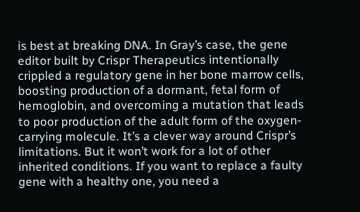is best at breaking DNA. In Gray’s case, the gene editor built by Crispr Therapeutics intentionally crippled a regulatory gene in her bone marrow cells, boosting production of a dormant, fetal form of hemoglobin, and overcoming a mutation that leads to poor production of the adult form of the oxygen-carrying molecule. It’s a clever way around Crispr’s limitations. But it won’t work for a lot of other inherited conditions. If you want to replace a faulty gene with a healthy one, you need a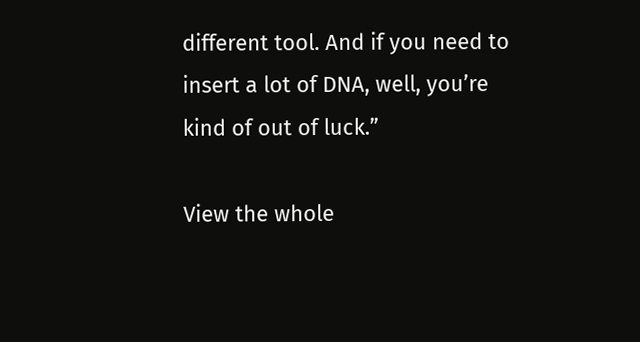different tool. And if you need to insert a lot of DNA, well, you’re kind of out of luck.”

View the whole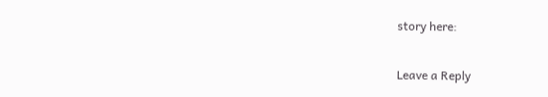story here:

Leave a Reply